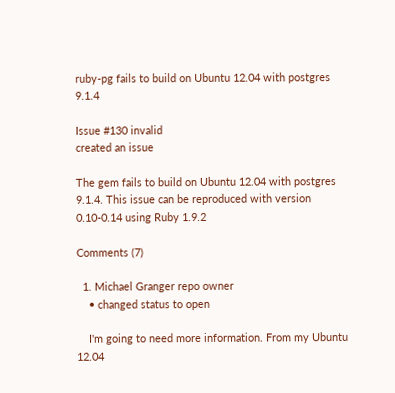ruby-pg fails to build on Ubuntu 12.04 with postgres 9.1.4

Issue #130 invalid
created an issue

The gem fails to build on Ubuntu 12.04 with postgres 9.1.4. This issue can be reproduced with version 0.10-0.14 using Ruby 1.9.2

Comments (7)

  1. Michael Granger repo owner
    • changed status to open

    I'm going to need more information. From my Ubuntu 12.04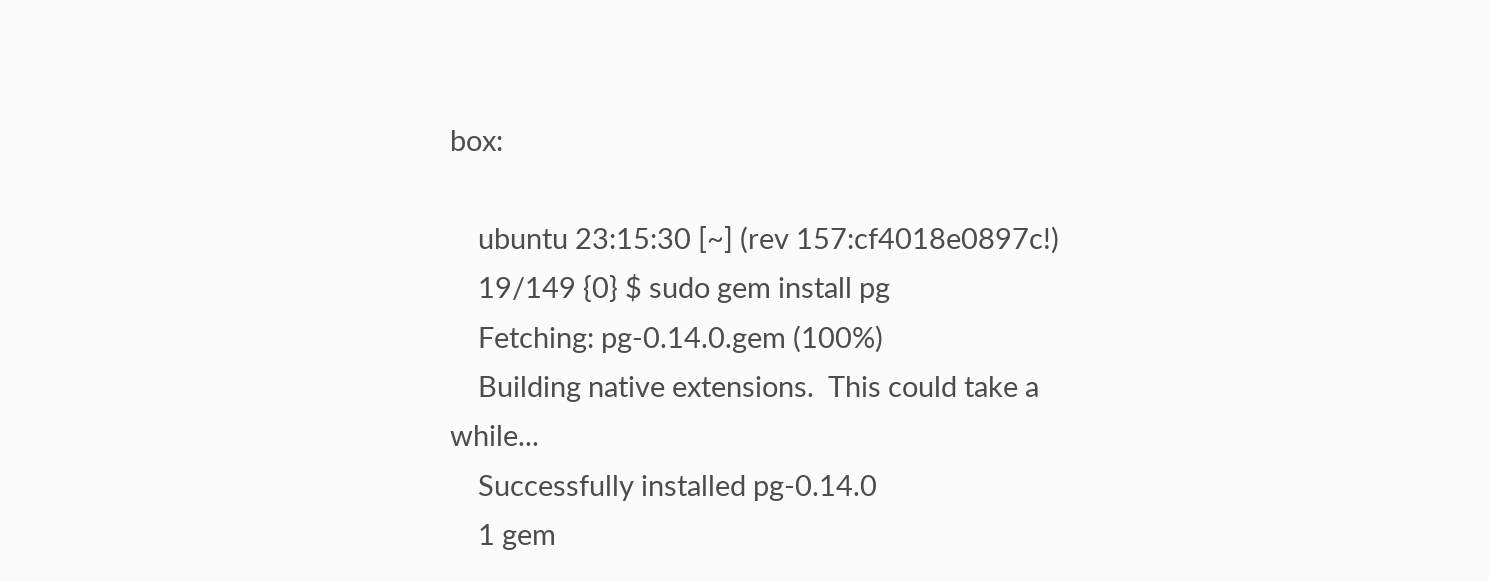box:

    ubuntu 23:15:30 [~] (rev 157:cf4018e0897c!)
    19/149 {0} $ sudo gem install pg
    Fetching: pg-0.14.0.gem (100%)
    Building native extensions.  This could take a while...
    Successfully installed pg-0.14.0
    1 gem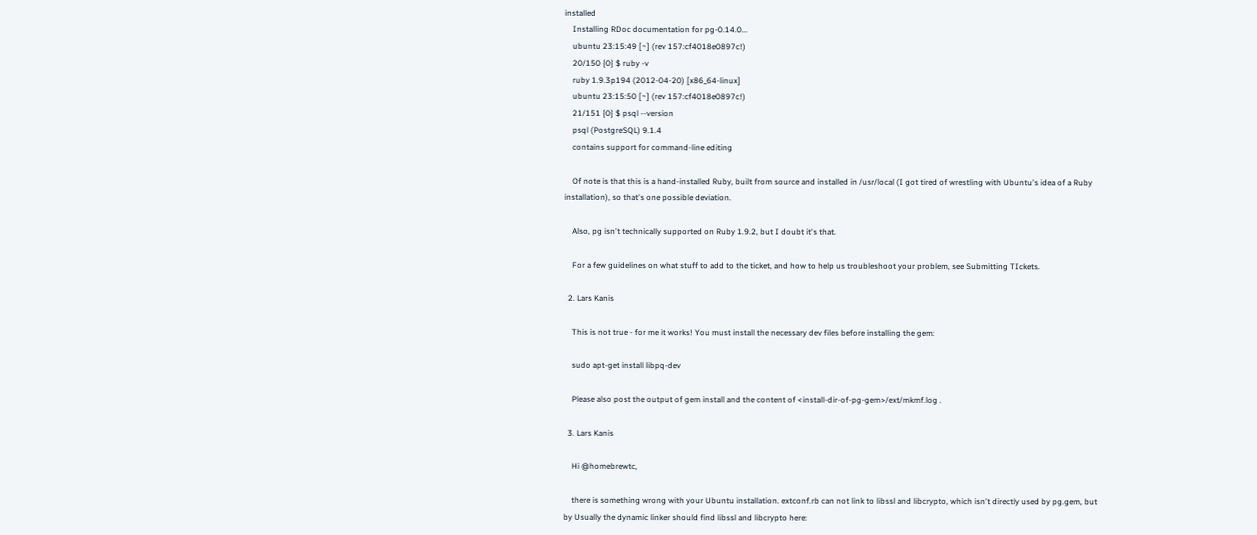installed
    Installing RDoc documentation for pg-0.14.0...
    ubuntu 23:15:49 [~] (rev 157:cf4018e0897c!)
    20/150 {0} $ ruby -v
    ruby 1.9.3p194 (2012-04-20) [x86_64-linux]
    ubuntu 23:15:50 [~] (rev 157:cf4018e0897c!)
    21/151 {0} $ psql --version
    psql (PostgreSQL) 9.1.4
    contains support for command-line editing

    Of note is that this is a hand-installed Ruby, built from source and installed in /usr/local (I got tired of wrestling with Ubuntu's idea of a Ruby installation), so that's one possible deviation.

    Also, pg isn't technically supported on Ruby 1.9.2, but I doubt it's that.

    For a few guidelines on what stuff to add to the ticket, and how to help us troubleshoot your problem, see Submitting TIckets.

  2. Lars Kanis

    This is not true - for me it works! You must install the necessary dev files before installing the gem:

    sudo apt-get install libpq-dev

    Please also post the output of gem install and the content of <install-dir-of-pg-gem>/ext/mkmf.log .

  3. Lars Kanis

    Hi @homebrewtc,

    there is something wrong with your Ubuntu installation. extconf.rb can not link to libssl and libcrypto, which isn't directly used by pg.gem, but by Usually the dynamic linker should find libssl and libcrypto here: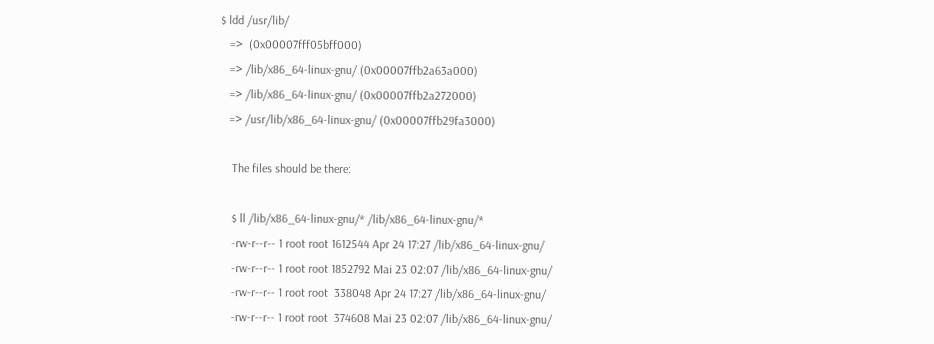$ ldd /usr/lib/
   =>  (0x00007fff05bff000)
   => /lib/x86_64-linux-gnu/ (0x00007ffb2a63a000)
   => /lib/x86_64-linux-gnu/ (0x00007ffb2a272000)
   => /usr/lib/x86_64-linux-gnu/ (0x00007ffb29fa3000)

    The files should be there:

    $ ll /lib/x86_64-linux-gnu/* /lib/x86_64-linux-gnu/*
    -rw-r--r-- 1 root root 1612544 Apr 24 17:27 /lib/x86_64-linux-gnu/
    -rw-r--r-- 1 root root 1852792 Mai 23 02:07 /lib/x86_64-linux-gnu/
    -rw-r--r-- 1 root root  338048 Apr 24 17:27 /lib/x86_64-linux-gnu/
    -rw-r--r-- 1 root root  374608 Mai 23 02:07 /lib/x86_64-linux-gnu/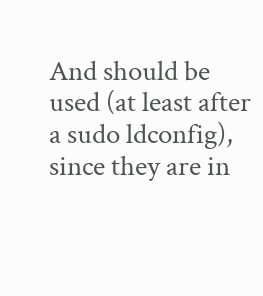And should be used (at least after a sudo ldconfig), since they are in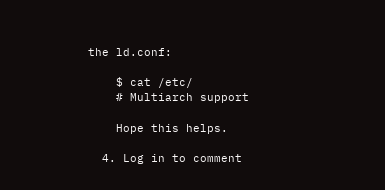the ld.conf:

    $ cat /etc/
    # Multiarch support

    Hope this helps.

  4. Log in to comment